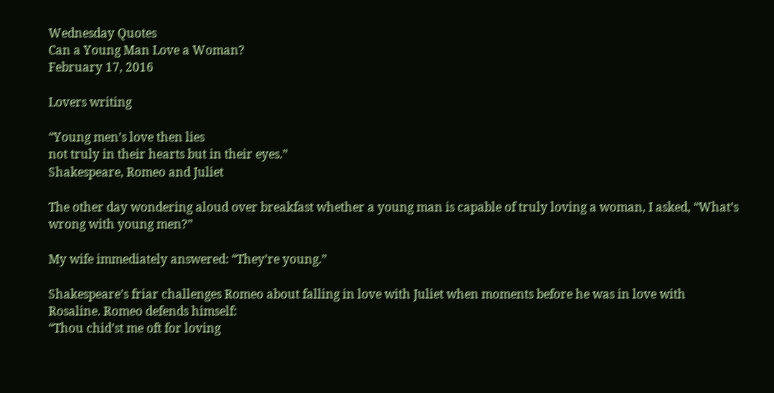Wednesday Quotes
Can a Young Man Love a Woman?
February 17, 2016

Lovers writing

“Young men’s love then lies
not truly in their hearts but in their eyes.”
Shakespeare, Romeo and Juliet

The other day wondering aloud over breakfast whether a young man is capable of truly loving a woman, I asked, “What’s wrong with young men?”

My wife immediately answered: “They’re young.”

Shakespeare’s friar challenges Romeo about falling in love with Juliet when moments before he was in love with Rosaline. Romeo defends himself:
“Thou chid’st me oft for loving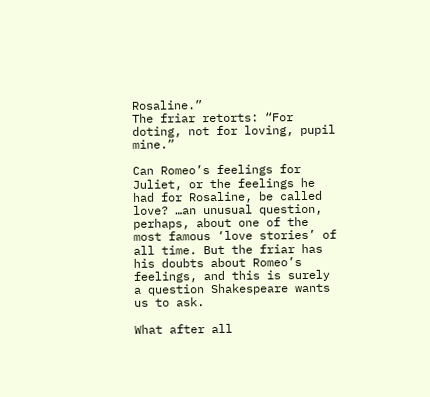Rosaline.”
The friar retorts: “For doting, not for loving, pupil mine.”

Can Romeo’s feelings for Juliet, or the feelings he had for Rosaline, be called love? …an unusual question, perhaps, about one of the most famous ‘love stories’ of all time. But the friar has his doubts about Romeo’s feelings, and this is surely a question Shakespeare wants us to ask.

What after all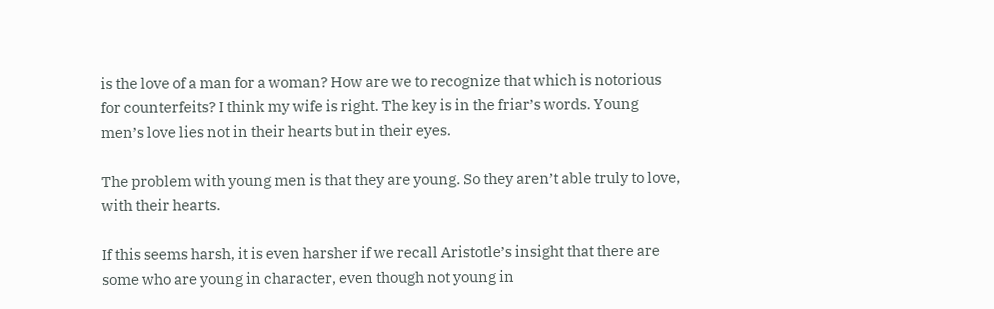is the love of a man for a woman? How are we to recognize that which is notorious for counterfeits? I think my wife is right. The key is in the friar’s words. Young men’s love lies not in their hearts but in their eyes.

The problem with young men is that they are young. So they aren’t able truly to love, with their hearts.

If this seems harsh, it is even harsher if we recall Aristotle’s insight that there are some who are young in character, even though not young in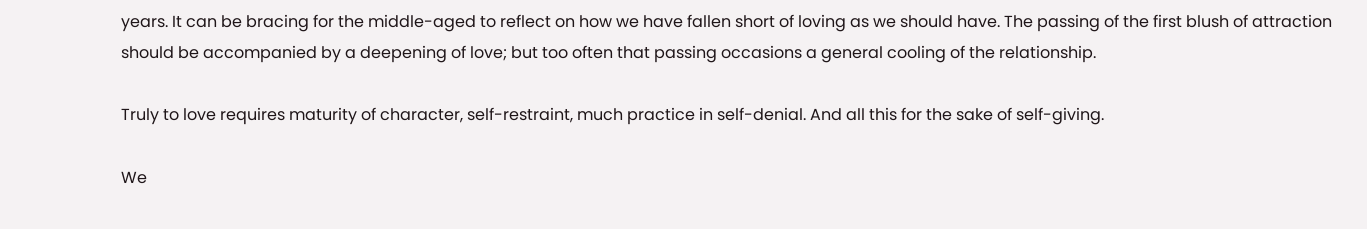years. It can be bracing for the middle-aged to reflect on how we have fallen short of loving as we should have. The passing of the first blush of attraction should be accompanied by a deepening of love; but too often that passing occasions a general cooling of the relationship.

Truly to love requires maturity of character, self-restraint, much practice in self-denial. And all this for the sake of self-giving.

We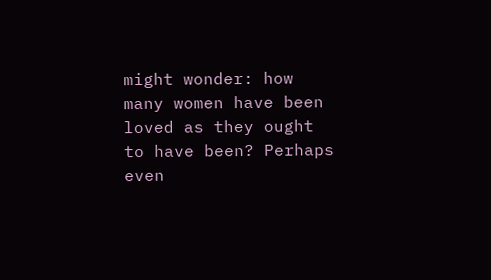might wonder: how many women have been loved as they ought to have been? Perhaps even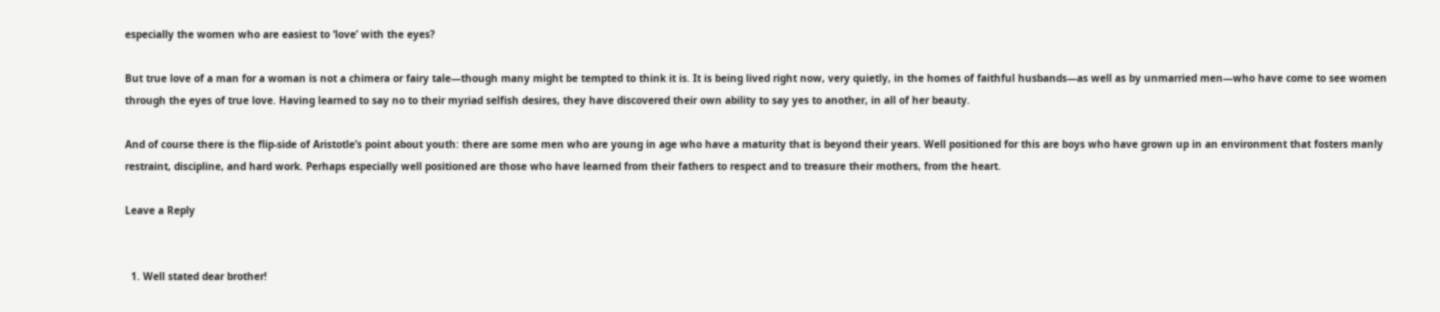especially the women who are easiest to ‘love’ with the eyes?

But true love of a man for a woman is not a chimera or fairy tale—though many might be tempted to think it is. It is being lived right now, very quietly, in the homes of faithful husbands—as well as by unmarried men—who have come to see women through the eyes of true love. Having learned to say no to their myriad selfish desires, they have discovered their own ability to say yes to another, in all of her beauty.

And of course there is the flip-side of Aristotle’s point about youth: there are some men who are young in age who have a maturity that is beyond their years. Well positioned for this are boys who have grown up in an environment that fosters manly restraint, discipline, and hard work. Perhaps especially well positioned are those who have learned from their fathers to respect and to treasure their mothers, from the heart.

Leave a Reply


  1. Well stated dear brother!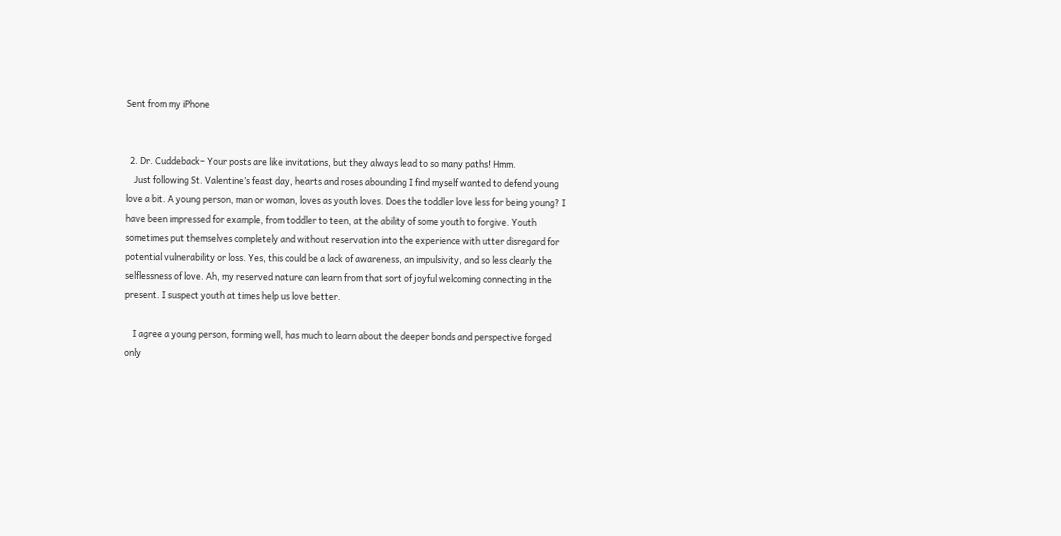Sent from my iPhone


  2. Dr. Cuddeback– Your posts are like invitations, but they always lead to so many paths! Hmm.
    Just following St. Valentine’s feast day, hearts and roses abounding I find myself wanted to defend young love a bit. A young person, man or woman, loves as youth loves. Does the toddler love less for being young? I have been impressed for example, from toddler to teen, at the ability of some youth to forgive. Youth sometimes put themselves completely and without reservation into the experience with utter disregard for potential vulnerability or loss. Yes, this could be a lack of awareness, an impulsivity, and so less clearly the selflessness of love. Ah, my reserved nature can learn from that sort of joyful welcoming connecting in the present. I suspect youth at times help us love better.

    I agree a young person, forming well, has much to learn about the deeper bonds and perspective forged only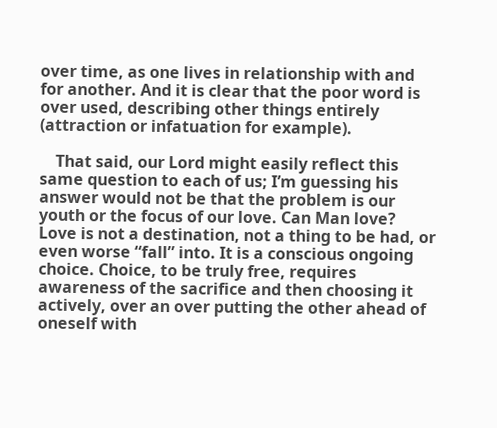over time, as one lives in relationship with and for another. And it is clear that the poor word is over used, describing other things entirely (attraction or infatuation for example).

    That said, our Lord might easily reflect this same question to each of us; I’m guessing his answer would not be that the problem is our youth or the focus of our love. Can Man love? Love is not a destination, not a thing to be had, or even worse “fall” into. It is a conscious ongoing choice. Choice, to be truly free, requires awareness of the sacrifice and then choosing it actively, over an over putting the other ahead of oneself with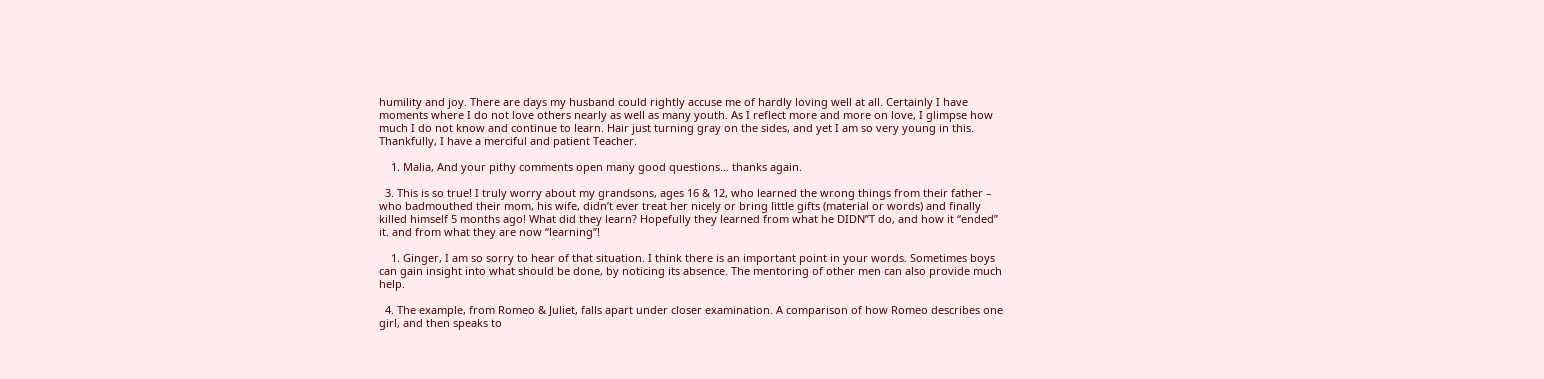humility and joy. There are days my husband could rightly accuse me of hardly loving well at all. Certainly I have moments where I do not love others nearly as well as many youth. As I reflect more and more on love, I glimpse how much I do not know and continue to learn. Hair just turning gray on the sides, and yet I am so very young in this. Thankfully, I have a merciful and patient Teacher.

    1. Malia, And your pithy comments open many good questions… thanks again.

  3. This is so true! I truly worry about my grandsons, ages 16 & 12, who learned the wrong things from their father – who badmouthed their mom, his wife, didn’t ever treat her nicely or bring little gifts (material or words) and finally killed himself 5 months ago! What did they learn? Hopefully they learned from what he DIDN”T do, and how it “ended” it. and from what they are now “learning”!

    1. Ginger, I am so sorry to hear of that situation. I think there is an important point in your words. Sometimes boys can gain insight into what should be done, by noticing its absence. The mentoring of other men can also provide much help.

  4. The example, from Romeo & Juliet, falls apart under closer examination. A comparison of how Romeo describes one girl, and then speaks to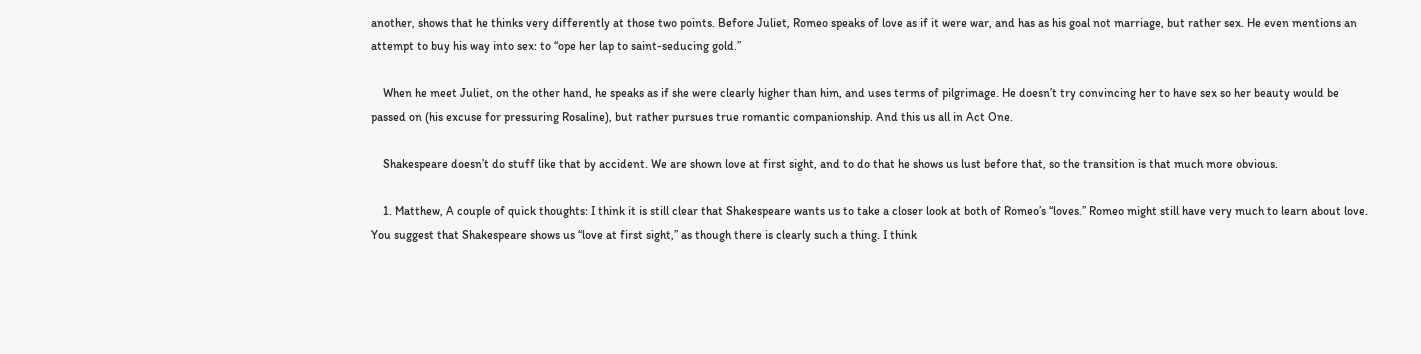another, shows that he thinks very differently at those two points. Before Juliet, Romeo speaks of love as if it were war, and has as his goal not marriage, but rather sex. He even mentions an attempt to buy his way into sex: to “ope her lap to saint-seducing gold.”

    When he meet Juliet, on the other hand, he speaks as if she were clearly higher than him, and uses terms of pilgrimage. He doesn’t try convincing her to have sex so her beauty would be passed on (his excuse for pressuring Rosaline), but rather pursues true romantic companionship. And this us all in Act One.

    Shakespeare doesn’t do stuff like that by accident. We are shown love at first sight, and to do that he shows us lust before that, so the transition is that much more obvious.

    1. Matthew, A couple of quick thoughts: I think it is still clear that Shakespeare wants us to take a closer look at both of Romeo’s “loves.” Romeo might still have very much to learn about love. You suggest that Shakespeare shows us “love at first sight,” as though there is clearly such a thing. I think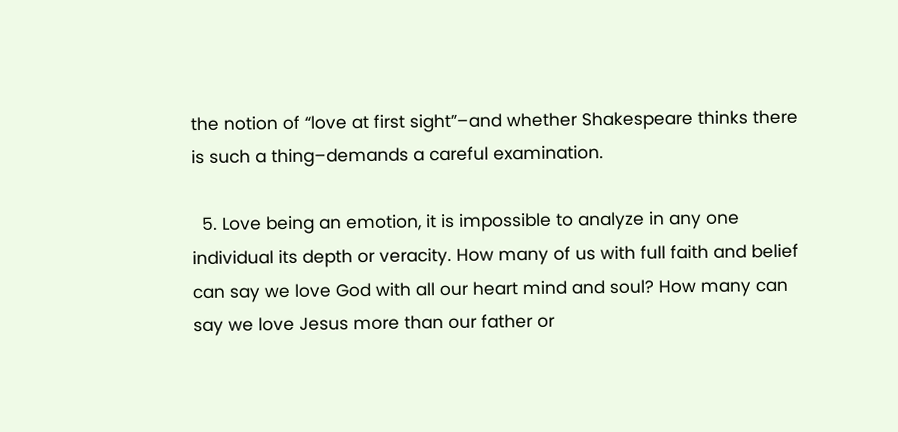the notion of “love at first sight”–and whether Shakespeare thinks there is such a thing–demands a careful examination.

  5. Love being an emotion, it is impossible to analyze in any one individual its depth or veracity. How many of us with full faith and belief can say we love God with all our heart mind and soul? How many can say we love Jesus more than our father or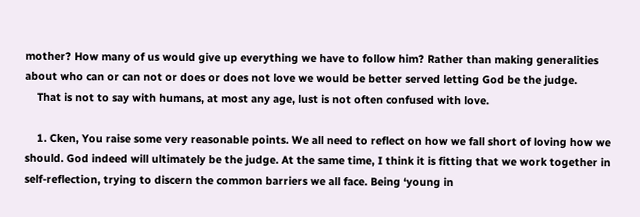mother? How many of us would give up everything we have to follow him? Rather than making generalities about who can or can not or does or does not love we would be better served letting God be the judge.
    That is not to say with humans, at most any age, lust is not often confused with love.

    1. Cken, You raise some very reasonable points. We all need to reflect on how we fall short of loving how we should. God indeed will ultimately be the judge. At the same time, I think it is fitting that we work together in self-reflection, trying to discern the common barriers we all face. Being ‘young in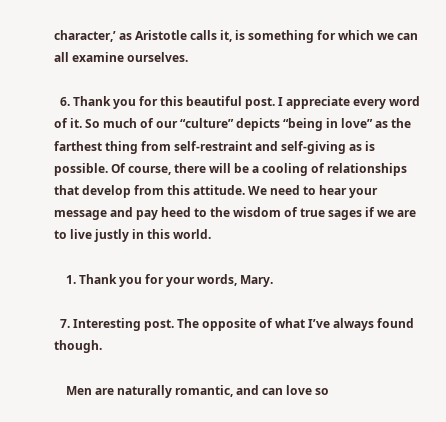character,’ as Aristotle calls it, is something for which we can all examine ourselves.

  6. Thank you for this beautiful post. I appreciate every word of it. So much of our “culture” depicts “being in love” as the farthest thing from self-restraint and self-giving as is possible. Of course, there will be a cooling of relationships that develop from this attitude. We need to hear your message and pay heed to the wisdom of true sages if we are to live justly in this world.

    1. Thank you for your words, Mary.

  7. Interesting post. The opposite of what I’ve always found though.

    Men are naturally romantic, and can love so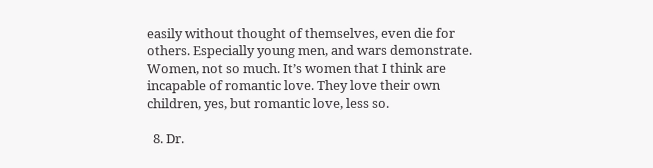easily without thought of themselves, even die for others. Especially young men, and wars demonstrate. Women, not so much. It’s women that I think are incapable of romantic love. They love their own children, yes, but romantic love, less so.

  8. Dr.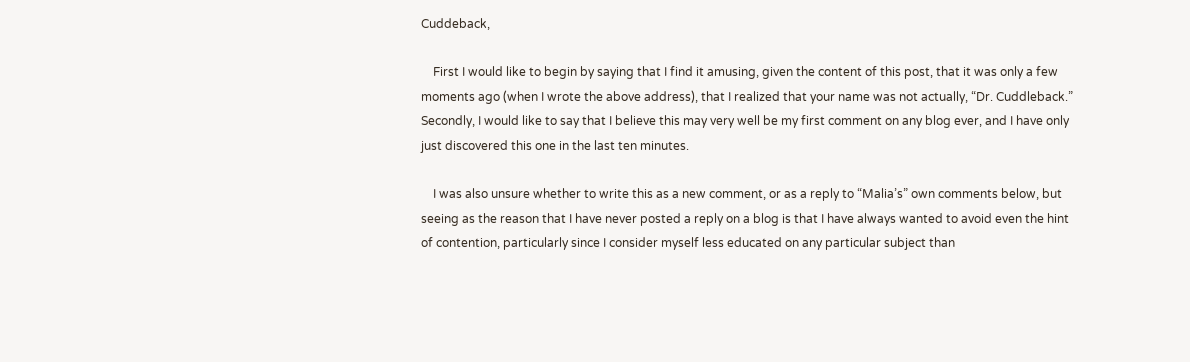Cuddeback,

    First I would like to begin by saying that I find it amusing, given the content of this post, that it was only a few moments ago (when I wrote the above address), that I realized that your name was not actually, “Dr. Cuddleback.” Secondly, I would like to say that I believe this may very well be my first comment on any blog ever, and I have only just discovered this one in the last ten minutes.

    I was also unsure whether to write this as a new comment, or as a reply to “Malia’s” own comments below, but seeing as the reason that I have never posted a reply on a blog is that I have always wanted to avoid even the hint of contention, particularly since I consider myself less educated on any particular subject than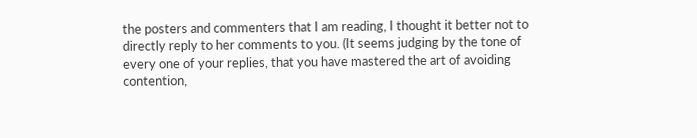the posters and commenters that I am reading, I thought it better not to directly reply to her comments to you. (It seems judging by the tone of every one of your replies, that you have mastered the art of avoiding contention,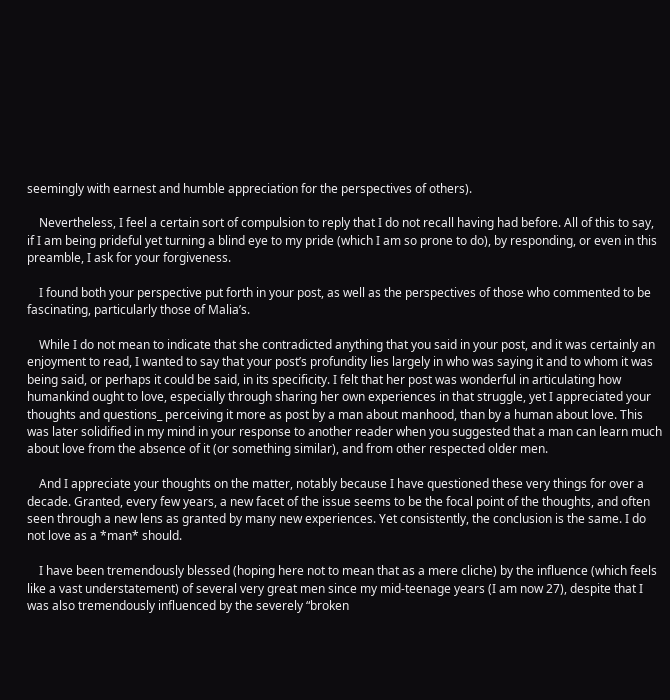seemingly with earnest and humble appreciation for the perspectives of others).

    Nevertheless, I feel a certain sort of compulsion to reply that I do not recall having had before. All of this to say, if I am being prideful yet turning a blind eye to my pride (which I am so prone to do), by responding, or even in this preamble, I ask for your forgiveness.

    I found both your perspective put forth in your post, as well as the perspectives of those who commented to be fascinating, particularly those of Malia’s.

    While I do not mean to indicate that she contradicted anything that you said in your post, and it was certainly an enjoyment to read, I wanted to say that your post’s profundity lies largely in who was saying it and to whom it was being said, or perhaps it could be said, in its specificity. I felt that her post was wonderful in articulating how humankind ought to love, especially through sharing her own experiences in that struggle, yet I appreciated your thoughts and questions_ perceiving it more as post by a man about manhood, than by a human about love. This was later solidified in my mind in your response to another reader when you suggested that a man can learn much about love from the absence of it (or something similar), and from other respected older men.

    And I appreciate your thoughts on the matter, notably because I have questioned these very things for over a decade. Granted, every few years, a new facet of the issue seems to be the focal point of the thoughts, and often seen through a new lens as granted by many new experiences. Yet consistently, the conclusion is the same. I do not love as a *man* should.

    I have been tremendously blessed (hoping here not to mean that as a mere cliche) by the influence (which feels like a vast understatement) of several very great men since my mid-teenage years (I am now 27), despite that I was also tremendously influenced by the severely “broken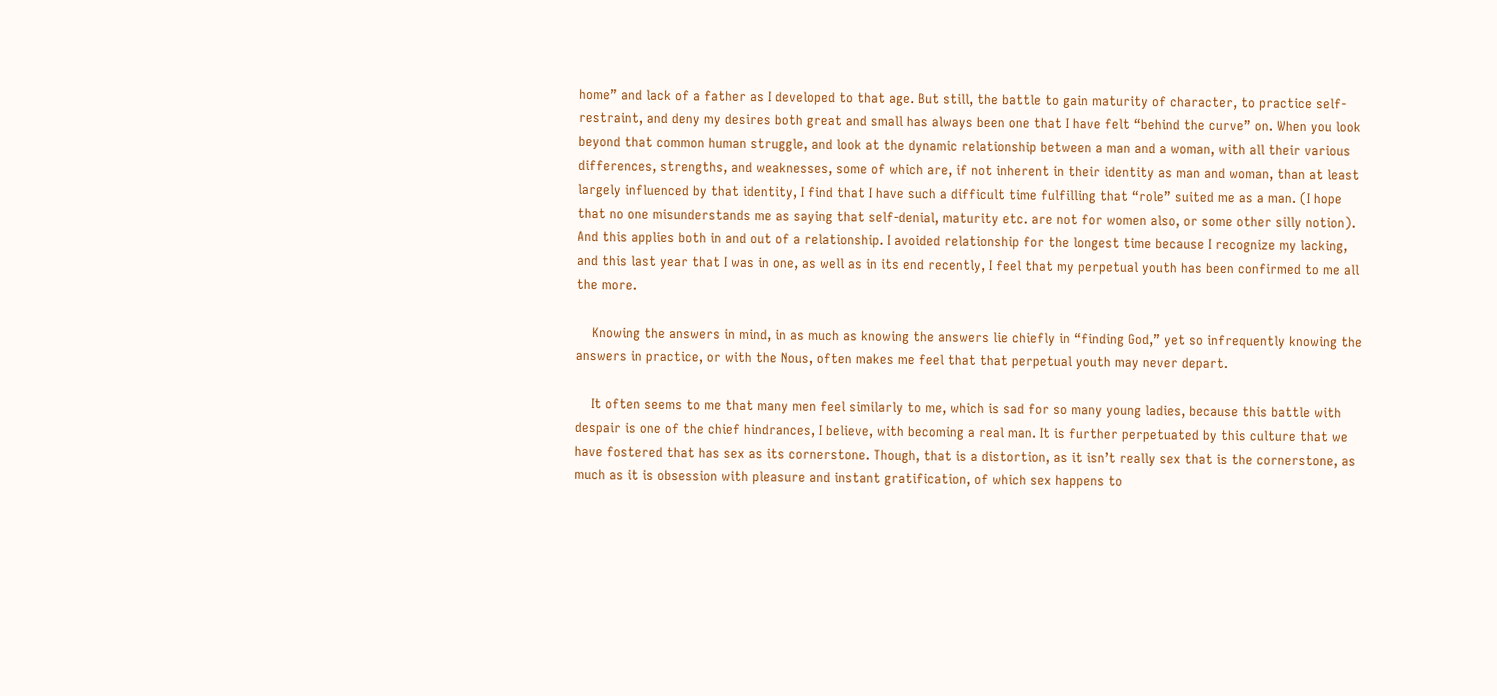home” and lack of a father as I developed to that age. But still, the battle to gain maturity of character, to practice self-restraint, and deny my desires both great and small has always been one that I have felt “behind the curve” on. When you look beyond that common human struggle, and look at the dynamic relationship between a man and a woman, with all their various differences, strengths, and weaknesses, some of which are, if not inherent in their identity as man and woman, than at least largely influenced by that identity, I find that I have such a difficult time fulfilling that “role” suited me as a man. (I hope that no one misunderstands me as saying that self-denial, maturity etc. are not for women also, or some other silly notion). And this applies both in and out of a relationship. I avoided relationship for the longest time because I recognize my lacking, and this last year that I was in one, as well as in its end recently, I feel that my perpetual youth has been confirmed to me all the more.

    Knowing the answers in mind, in as much as knowing the answers lie chiefly in “finding God,” yet so infrequently knowing the answers in practice, or with the Nous, often makes me feel that that perpetual youth may never depart.

    It often seems to me that many men feel similarly to me, which is sad for so many young ladies, because this battle with despair is one of the chief hindrances, I believe, with becoming a real man. It is further perpetuated by this culture that we have fostered that has sex as its cornerstone. Though, that is a distortion, as it isn’t really sex that is the cornerstone, as much as it is obsession with pleasure and instant gratification, of which sex happens to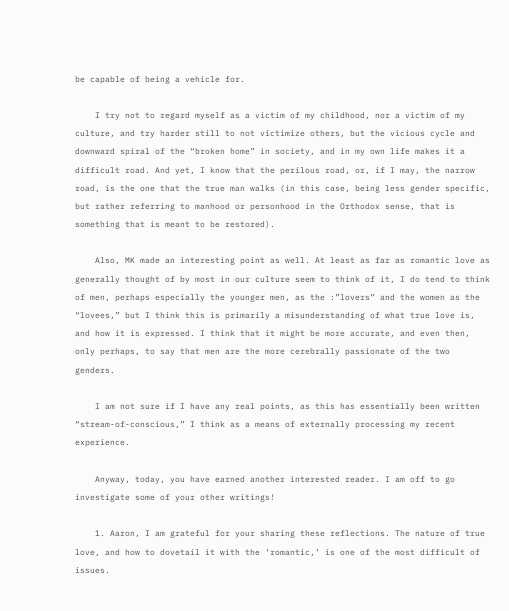be capable of being a vehicle for.

    I try not to regard myself as a victim of my childhood, nor a victim of my culture, and try harder still to not victimize others, but the vicious cycle and downward spiral of the “broken home” in society, and in my own life makes it a difficult road. And yet, I know that the perilous road, or, if I may, the narrow road, is the one that the true man walks (in this case, being less gender specific, but rather referring to manhood or personhood in the Orthodox sense, that is something that is meant to be restored).

    Also, MK made an interesting point as well. At least as far as romantic love as generally thought of by most in our culture seem to think of it, I do tend to think of men, perhaps especially the younger men, as the :”lovers” and the women as the “lovees,” but I think this is primarily a misunderstanding of what true love is, and how it is expressed. I think that it might be more accurate, and even then, only perhaps, to say that men are the more cerebrally passionate of the two genders.

    I am not sure if I have any real points, as this has essentially been written “stream-of-conscious,” I think as a means of externally processing my recent experience.

    Anyway, today, you have earned another interested reader. I am off to go investigate some of your other writings!

    1. Aaron, I am grateful for your sharing these reflections. The nature of true love, and how to dovetail it with the ‘romantic,’ is one of the most difficult of issues.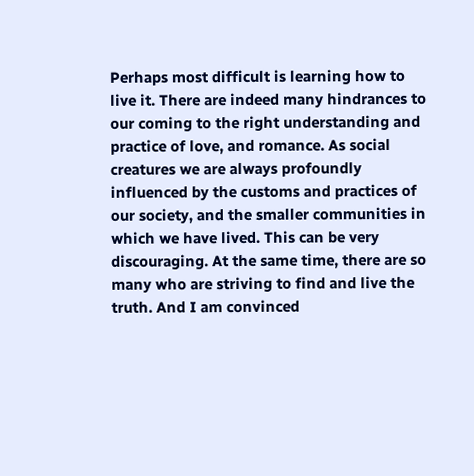Perhaps most difficult is learning how to live it. There are indeed many hindrances to our coming to the right understanding and practice of love, and romance. As social creatures we are always profoundly influenced by the customs and practices of our society, and the smaller communities in which we have lived. This can be very discouraging. At the same time, there are so many who are striving to find and live the truth. And I am convinced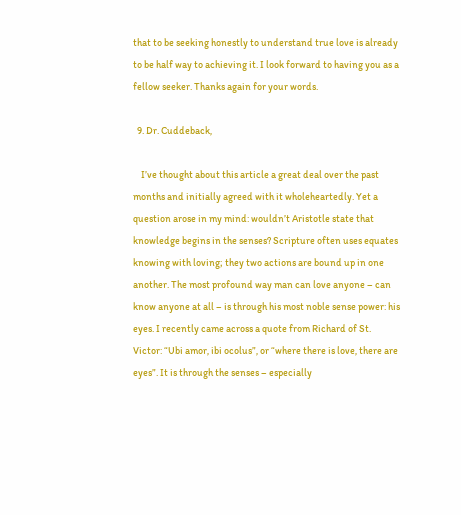that to be seeking honestly to understand true love is already to be half way to achieving it. I look forward to having you as a fellow seeker. Thanks again for your words.

  9. Dr. Cuddeback,

    I’ve thought about this article a great deal over the past months and initially agreed with it wholeheartedly. Yet a question arose in my mind: wouldn’t Aristotle state that knowledge begins in the senses? Scripture often uses equates knowing with loving; they two actions are bound up in one another. The most profound way man can love anyone – can know anyone at all – is through his most noble sense power: his eyes. I recently came across a quote from Richard of St. Victor: “Ubi amor, ibi ocolus”, or “where there is love, there are eyes”. It is through the senses – especially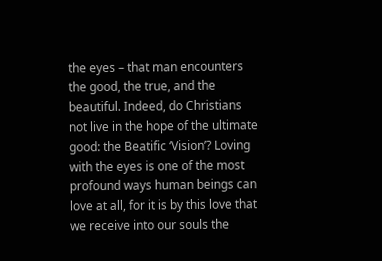the eyes – that man encounters the good, the true, and the beautiful. Indeed, do Christians not live in the hope of the ultimate good: the Beatific ‘Vision’? Loving with the eyes is one of the most profound ways human beings can love at all, for it is by this love that we receive into our souls the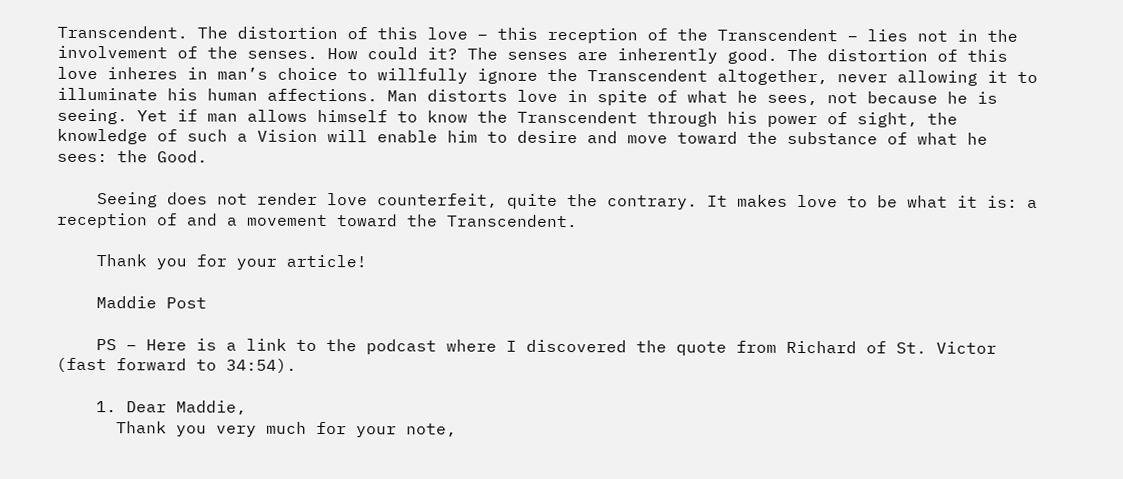Transcendent. The distortion of this love – this reception of the Transcendent – lies not in the involvement of the senses. How could it? The senses are inherently good. The distortion of this love inheres in man’s choice to willfully ignore the Transcendent altogether, never allowing it to illuminate his human affections. Man distorts love in spite of what he sees, not because he is seeing. Yet if man allows himself to know the Transcendent through his power of sight, the knowledge of such a Vision will enable him to desire and move toward the substance of what he sees: the Good.

    Seeing does not render love counterfeit, quite the contrary. It makes love to be what it is: a reception of and a movement toward the Transcendent.

    Thank you for your article!

    Maddie Post

    PS – Here is a link to the podcast where I discovered the quote from Richard of St. Victor (fast forward to 34:54).

    1. Dear Maddie,
      Thank you very much for your note,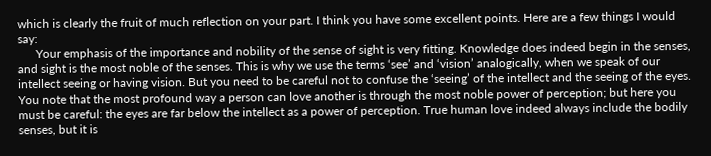which is clearly the fruit of much reflection on your part. I think you have some excellent points. Here are a few things I would say:
      Your emphasis of the importance and nobility of the sense of sight is very fitting. Knowledge does indeed begin in the senses, and sight is the most noble of the senses. This is why we use the terms ‘see’ and ‘vision’ analogically, when we speak of our intellect seeing or having vision. But you need to be careful not to confuse the ‘seeing’ of the intellect and the seeing of the eyes. You note that the most profound way a person can love another is through the most noble power of perception; but here you must be careful: the eyes are far below the intellect as a power of perception. True human love indeed always include the bodily senses, but it is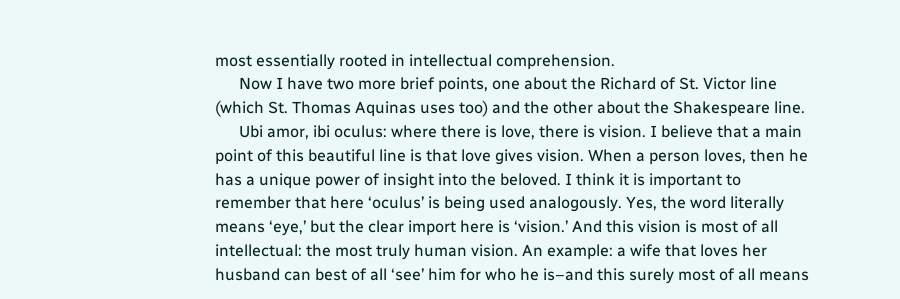most essentially rooted in intellectual comprehension.
      Now I have two more brief points, one about the Richard of St. Victor line (which St. Thomas Aquinas uses too) and the other about the Shakespeare line.
      Ubi amor, ibi oculus: where there is love, there is vision. I believe that a main point of this beautiful line is that love gives vision. When a person loves, then he has a unique power of insight into the beloved. I think it is important to remember that here ‘oculus’ is being used analogously. Yes, the word literally means ‘eye,’ but the clear import here is ‘vision.’ And this vision is most of all intellectual: the most truly human vision. An example: a wife that loves her husband can best of all ‘see’ him for who he is–and this surely most of all means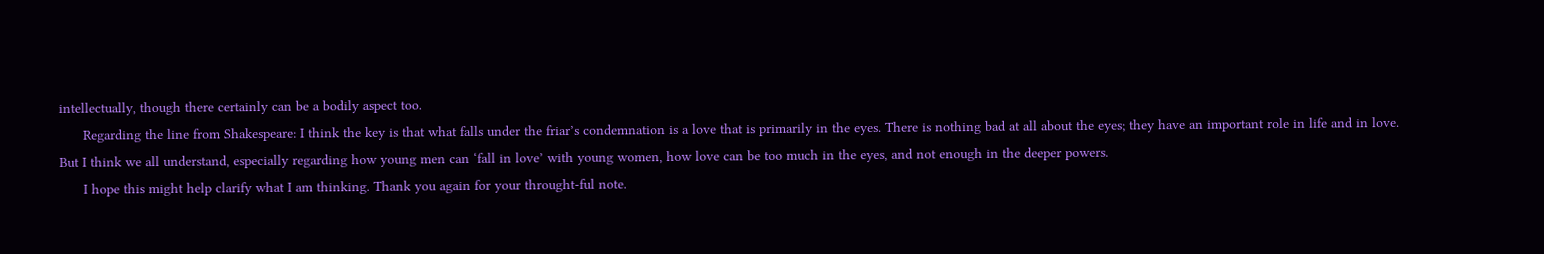intellectually, though there certainly can be a bodily aspect too.
      Regarding the line from Shakespeare: I think the key is that what falls under the friar’s condemnation is a love that is primarily in the eyes. There is nothing bad at all about the eyes; they have an important role in life and in love. But I think we all understand, especially regarding how young men can ‘fall in love’ with young women, how love can be too much in the eyes, and not enough in the deeper powers.
      I hope this might help clarify what I am thinking. Thank you again for your throught-ful note.